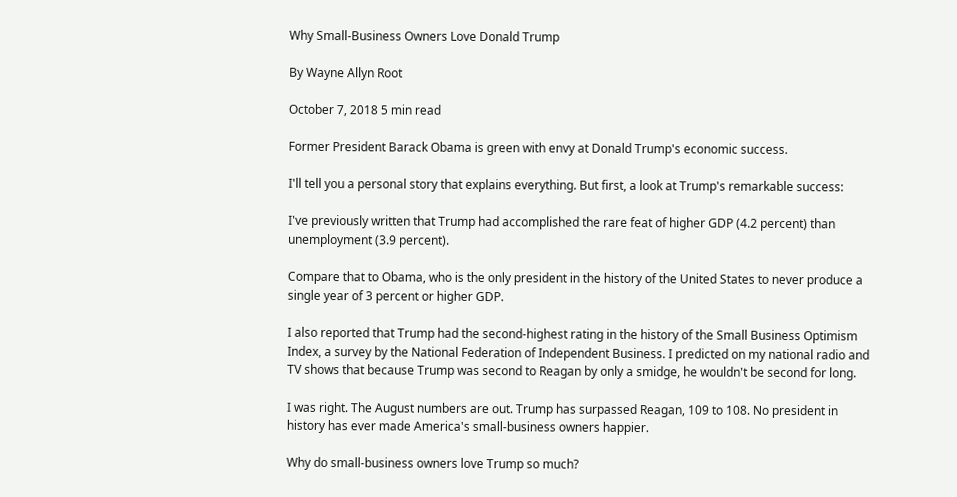Why Small-Business Owners Love Donald Trump

By Wayne Allyn Root

October 7, 2018 5 min read

Former President Barack Obama is green with envy at Donald Trump's economic success.

I'll tell you a personal story that explains everything. But first, a look at Trump's remarkable success:

I've previously written that Trump had accomplished the rare feat of higher GDP (4.2 percent) than unemployment (3.9 percent).

Compare that to Obama, who is the only president in the history of the United States to never produce a single year of 3 percent or higher GDP.

I also reported that Trump had the second-highest rating in the history of the Small Business Optimism Index, a survey by the National Federation of Independent Business. I predicted on my national radio and TV shows that because Trump was second to Reagan by only a smidge, he wouldn't be second for long.

I was right. The August numbers are out. Trump has surpassed Reagan, 109 to 108. No president in history has ever made America's small-business owners happier.

Why do small-business owners love Trump so much?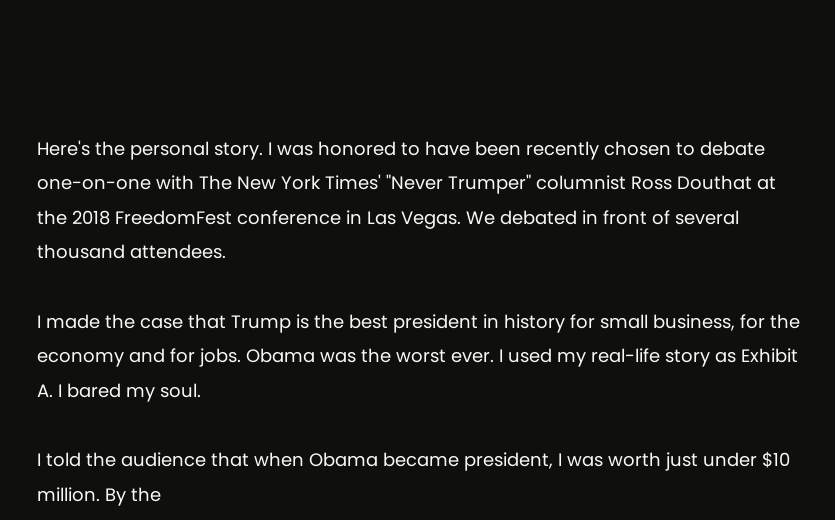Here's the personal story. I was honored to have been recently chosen to debate one-on-one with The New York Times' "Never Trumper" columnist Ross Douthat at the 2018 FreedomFest conference in Las Vegas. We debated in front of several thousand attendees.

I made the case that Trump is the best president in history for small business, for the economy and for jobs. Obama was the worst ever. I used my real-life story as Exhibit A. I bared my soul.

I told the audience that when Obama became president, I was worth just under $10 million. By the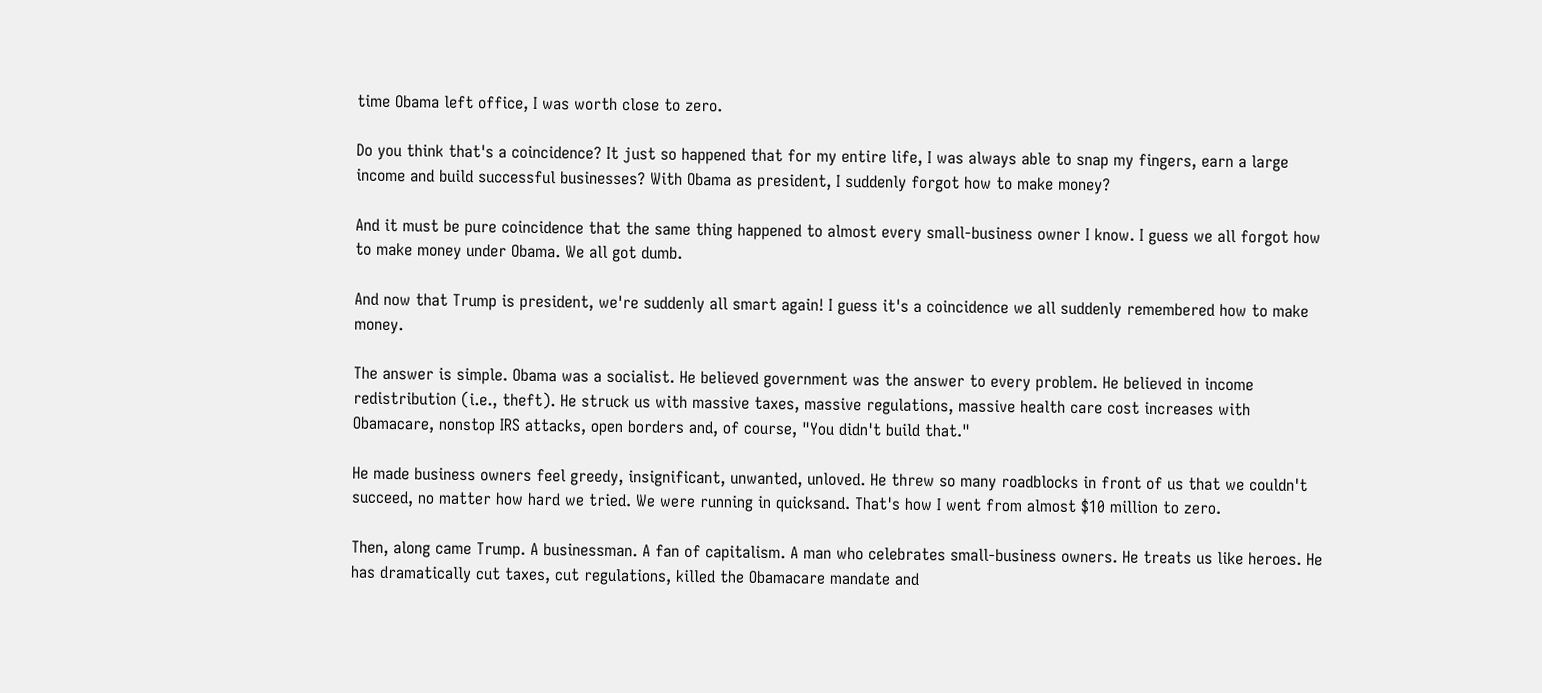time Obama left office, I was worth close to zero.

Do you think that's a coincidence? It just so happened that for my entire life, I was always able to snap my fingers, earn a large income and build successful businesses? With Obama as president, I suddenly forgot how to make money?

And it must be pure coincidence that the same thing happened to almost every small-business owner I know. I guess we all forgot how to make money under Obama. We all got dumb.

And now that Trump is president, we're suddenly all smart again! I guess it's a coincidence we all suddenly remembered how to make money.

The answer is simple. Obama was a socialist. He believed government was the answer to every problem. He believed in income redistribution (i.e., theft). He struck us with massive taxes, massive regulations, massive health care cost increases with Obamacare, nonstop IRS attacks, open borders and, of course, "You didn't build that."

He made business owners feel greedy, insignificant, unwanted, unloved. He threw so many roadblocks in front of us that we couldn't succeed, no matter how hard we tried. We were running in quicksand. That's how I went from almost $10 million to zero.

Then, along came Trump. A businessman. A fan of capitalism. A man who celebrates small-business owners. He treats us like heroes. He has dramatically cut taxes, cut regulations, killed the Obamacare mandate and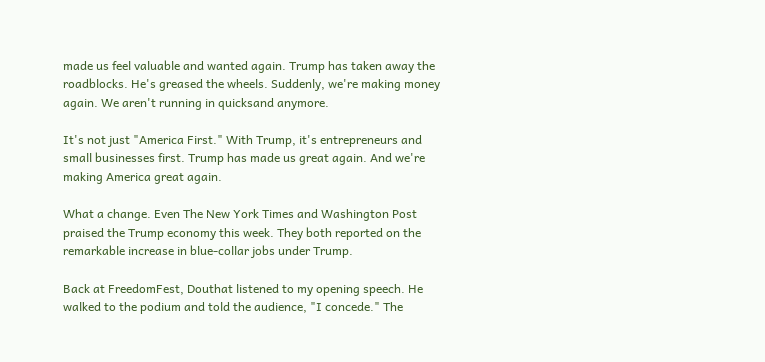made us feel valuable and wanted again. Trump has taken away the roadblocks. He's greased the wheels. Suddenly, we're making money again. We aren't running in quicksand anymore.

It's not just "America First." With Trump, it's entrepreneurs and small businesses first. Trump has made us great again. And we're making America great again.

What a change. Even The New York Times and Washington Post praised the Trump economy this week. They both reported on the remarkable increase in blue-collar jobs under Trump.

Back at FreedomFest, Douthat listened to my opening speech. He walked to the podium and told the audience, "I concede." The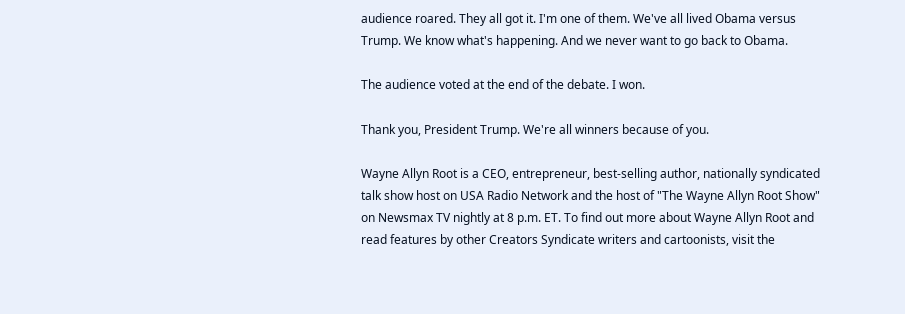audience roared. They all got it. I'm one of them. We've all lived Obama versus Trump. We know what's happening. And we never want to go back to Obama.

The audience voted at the end of the debate. I won.

Thank you, President Trump. We're all winners because of you.

Wayne Allyn Root is a CEO, entrepreneur, best-selling author, nationally syndicated talk show host on USA Radio Network and the host of "The Wayne Allyn Root Show" on Newsmax TV nightly at 8 p.m. ET. To find out more about Wayne Allyn Root and read features by other Creators Syndicate writers and cartoonists, visit the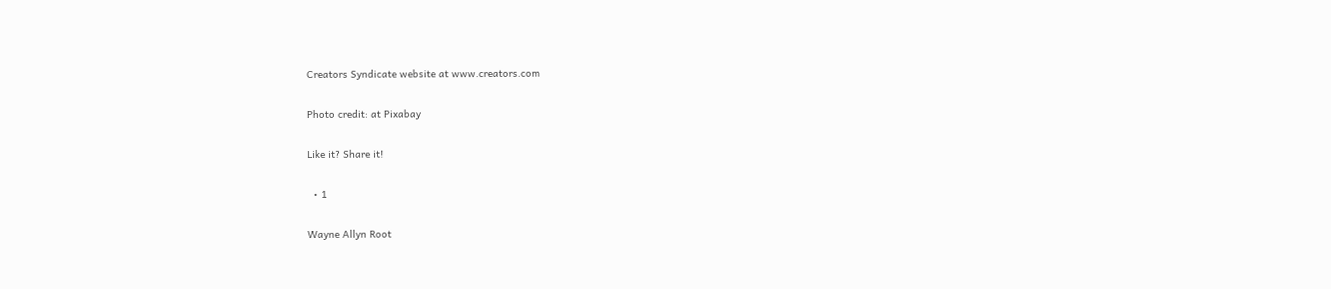Creators Syndicate website at www.creators.com

Photo credit: at Pixabay

Like it? Share it!

  • 1

Wayne Allyn Root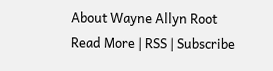About Wayne Allyn Root
Read More | RSS | Subscribe